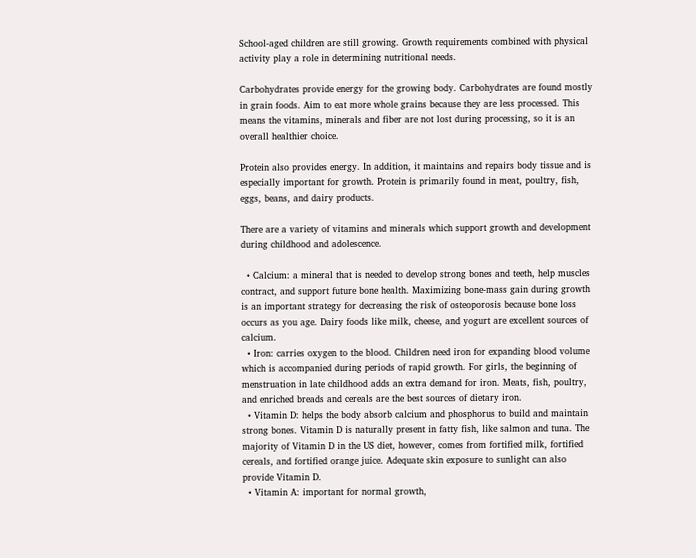School-aged children are still growing. Growth requirements combined with physical activity play a role in determining nutritional needs.

Carbohydrates provide energy for the growing body. Carbohydrates are found mostly in grain foods. Aim to eat more whole grains because they are less processed. This means the vitamins, minerals and fiber are not lost during processing, so it is an overall healthier choice.

Protein also provides energy. In addition, it maintains and repairs body tissue and is especially important for growth. Protein is primarily found in meat, poultry, fish, eggs, beans, and dairy products.

There are a variety of vitamins and minerals which support growth and development during childhood and adolescence.

  • Calcium: a mineral that is needed to develop strong bones and teeth, help muscles contract, and support future bone health. Maximizing bone-mass gain during growth is an important strategy for decreasing the risk of osteoporosis because bone loss occurs as you age. Dairy foods like milk, cheese, and yogurt are excellent sources of calcium.
  • Iron: carries oxygen to the blood. Children need iron for expanding blood volume which is accompanied during periods of rapid growth. For girls, the beginning of menstruation in late childhood adds an extra demand for iron. Meats, fish, poultry, and enriched breads and cereals are the best sources of dietary iron.
  • Vitamin D: helps the body absorb calcium and phosphorus to build and maintain strong bones. Vitamin D is naturally present in fatty fish, like salmon and tuna. The majority of Vitamin D in the US diet, however, comes from fortified milk, fortified cereals, and fortified orange juice. Adequate skin exposure to sunlight can also provide Vitamin D.
  • Vitamin A: important for normal growth,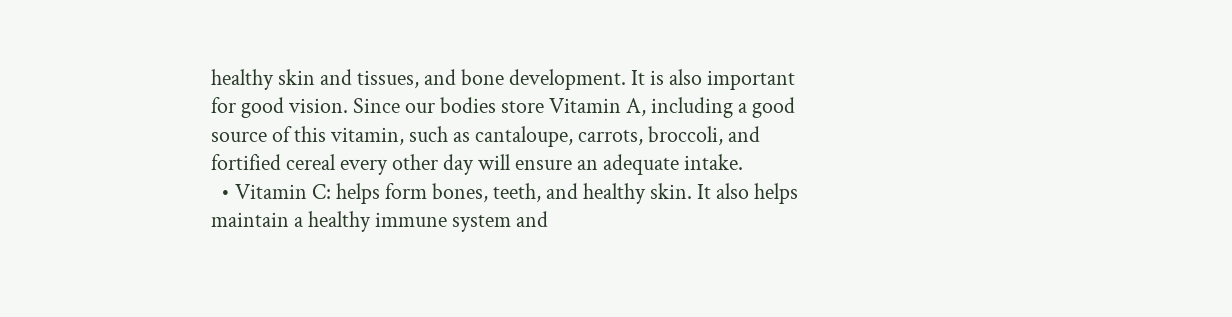healthy skin and tissues, and bone development. It is also important for good vision. Since our bodies store Vitamin A, including a good source of this vitamin, such as cantaloupe, carrots, broccoli, and fortified cereal every other day will ensure an adequate intake.
  • Vitamin C: helps form bones, teeth, and healthy skin. It also helps maintain a healthy immune system and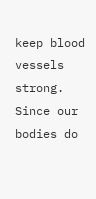keep blood vessels strong. Since our bodies do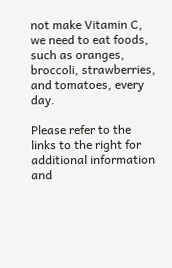not make Vitamin C, we need to eat foods, such as oranges, broccoli, strawberries, and tomatoes, every day.

Please refer to the links to the right for additional information and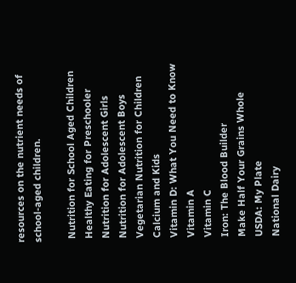resources on the nutrient needs of school-aged children.

 Nutrition for School Aged Children
 Healthy Eating for Preschooler
 Nutrition for Adolescent Girls
 Nutrition for Adolescent Boys
 Vegetarian Nutrition for Children
 Calcium and Kids
 Vitamin D: What You Need to Know
 Vitamin A
 Vitamin C
 Iron: The Blood Builder
 Make Half Your Grains Whole
 USDA: My Plate
 National Dairy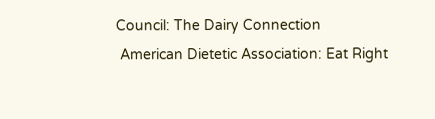Council: The Dairy Connection
 American Dietetic Association: Eat Right